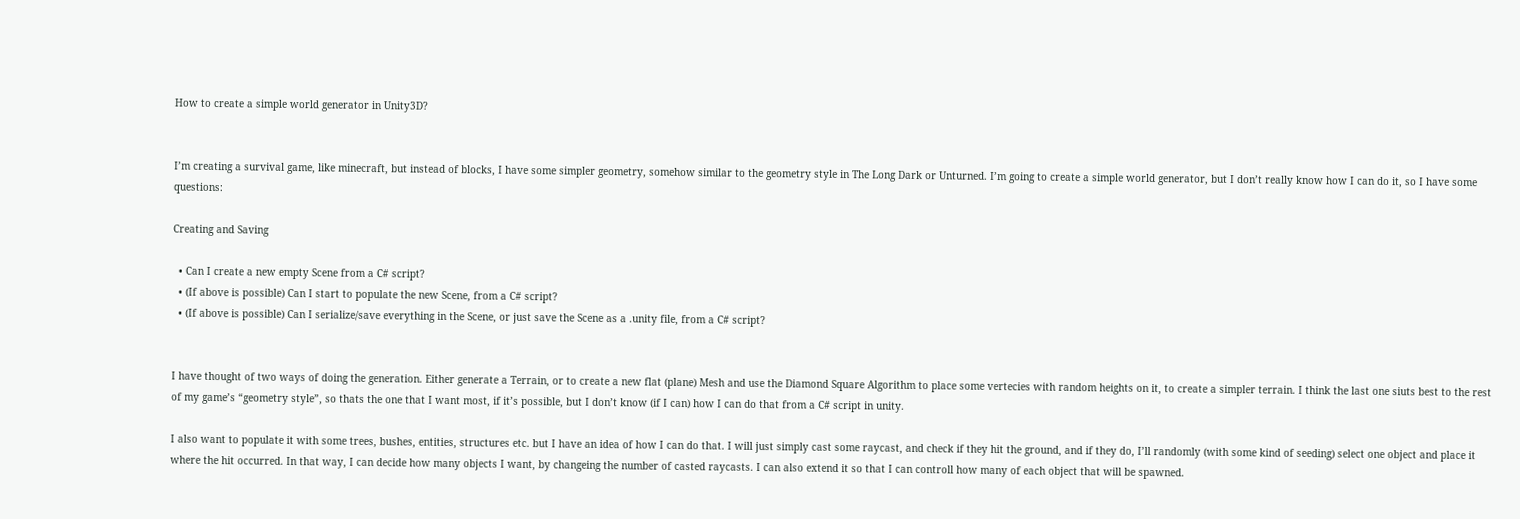How to create a simple world generator in Unity3D?


I’m creating a survival game, like minecraft, but instead of blocks, I have some simpler geometry, somehow similar to the geometry style in The Long Dark or Unturned. I’m going to create a simple world generator, but I don’t really know how I can do it, so I have some questions:

Creating and Saving

  • Can I create a new empty Scene from a C# script?
  • (If above is possible) Can I start to populate the new Scene, from a C# script?
  • (If above is possible) Can I serialize/save everything in the Scene, or just save the Scene as a .unity file, from a C# script?


I have thought of two ways of doing the generation. Either generate a Terrain, or to create a new flat (plane) Mesh and use the Diamond Square Algorithm to place some vertecies with random heights on it, to create a simpler terrain. I think the last one siuts best to the rest of my game’s “geometry style”, so thats the one that I want most, if it’s possible, but I don’t know (if I can) how I can do that from a C# script in unity.

I also want to populate it with some trees, bushes, entities, structures etc. but I have an idea of how I can do that. I will just simply cast some raycast, and check if they hit the ground, and if they do, I’ll randomly (with some kind of seeding) select one object and place it where the hit occurred. In that way, I can decide how many objects I want, by changeing the number of casted raycasts. I can also extend it so that I can controll how many of each object that will be spawned.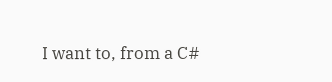I want to, from a C#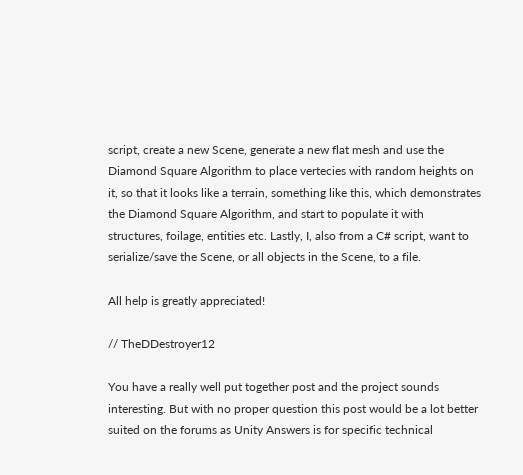script, create a new Scene, generate a new flat mesh and use the Diamond Square Algorithm to place vertecies with random heights on it, so that it looks like a terrain, something like this, which demonstrates the Diamond Square Algorithm, and start to populate it with structures, foilage, entities etc. Lastly, I, also from a C# script, want to serialize/save the Scene, or all objects in the Scene, to a file.

All help is greatly appreciated!

// TheDDestroyer12

You have a really well put together post and the project sounds interesting. But with no proper question this post would be a lot better suited on the forums as Unity Answers is for specific technical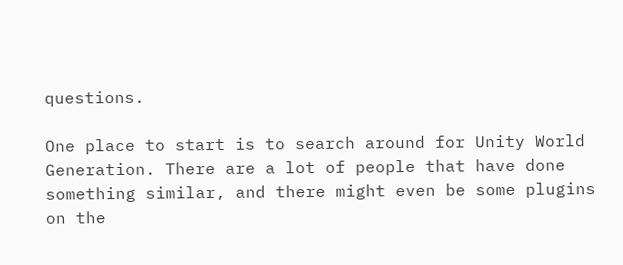questions.

One place to start is to search around for Unity World Generation. There are a lot of people that have done something similar, and there might even be some plugins on the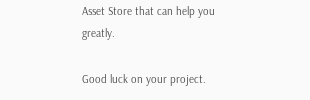Asset Store that can help you greatly.

Good luck on your project.